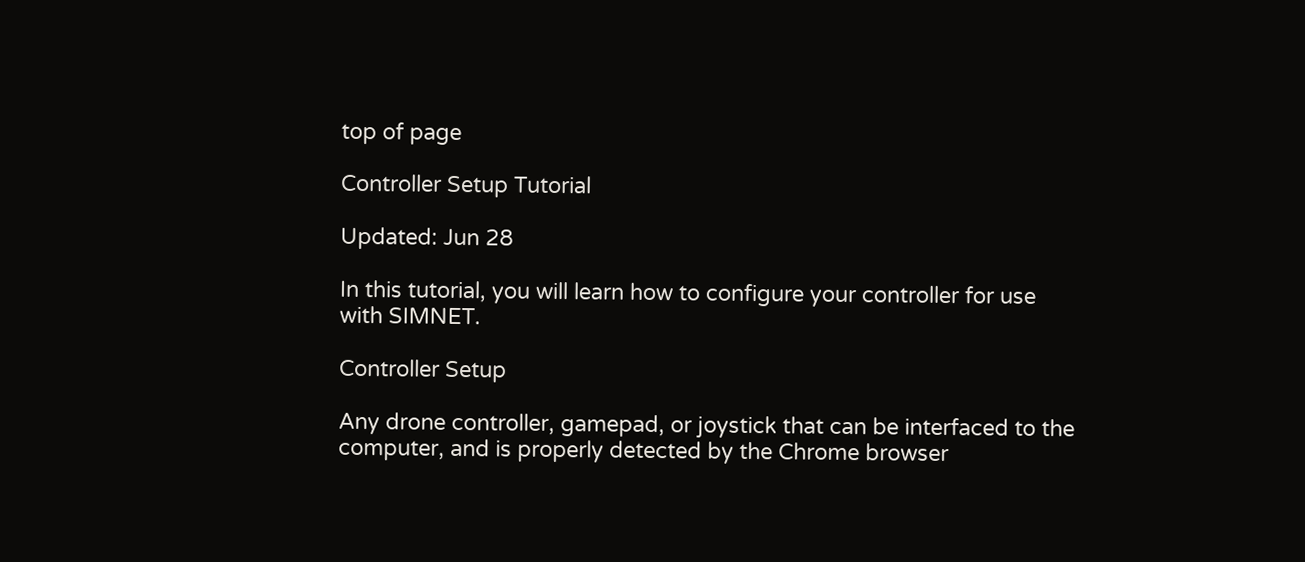top of page

Controller Setup Tutorial

Updated: Jun 28

In this tutorial, you will learn how to configure your controller for use with SIMNET.

Controller Setup

Any drone controller, gamepad, or joystick that can be interfaced to the computer, and is properly detected by the Chrome browser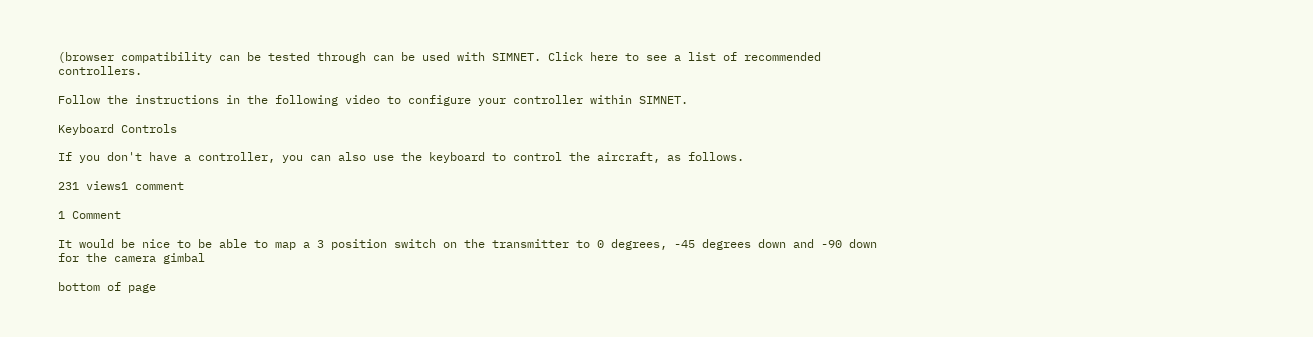(browser compatibility can be tested through can be used with SIMNET. Click here to see a list of recommended controllers.

Follow the instructions in the following video to configure your controller within SIMNET.

Keyboard Controls

If you don't have a controller, you can also use the keyboard to control the aircraft, as follows.

231 views1 comment

1 Comment

It would be nice to be able to map a 3 position switch on the transmitter to 0 degrees, -45 degrees down and -90 down for the camera gimbal

bottom of page